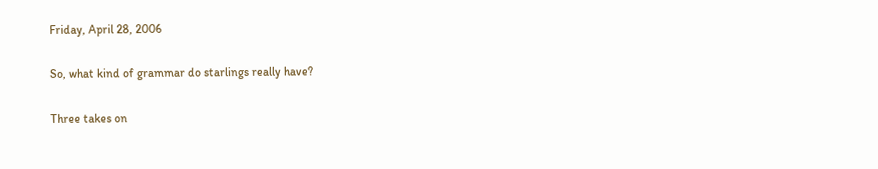Friday, April 28, 2006

So, what kind of grammar do starlings really have?

Three takes on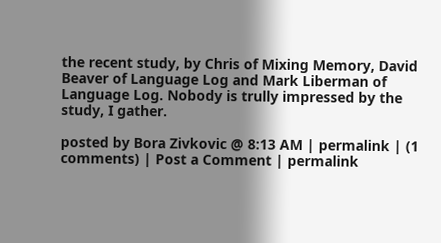the recent study, by Chris of Mixing Memory, David Beaver of Language Log and Mark Liberman of Language Log. Nobody is trully impressed by the study, I gather.

posted by Bora Zivkovic @ 8:13 AM | permalink | (1 comments) | Post a Comment | permalink